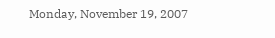Monday, November 19, 2007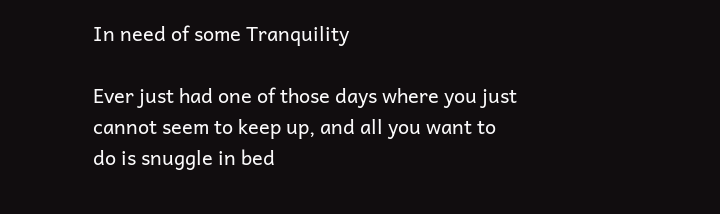In need of some Tranquility

Ever just had one of those days where you just cannot seem to keep up, and all you want to do is snuggle in bed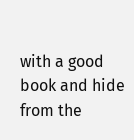with a good book and hide from the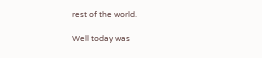rest of the world.

Well today was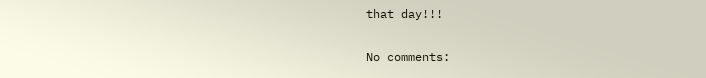that day!!!

No comments: